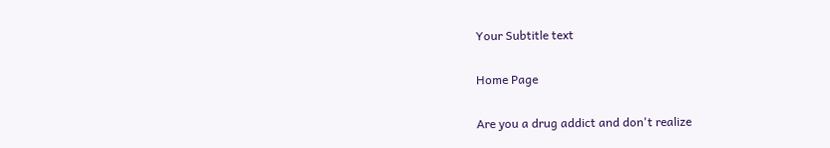Your Subtitle text

Home Page

Are you a drug addict and don't realize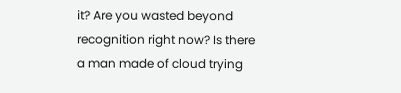it? Are you wasted beyond recognition right now? Is there a man made of cloud trying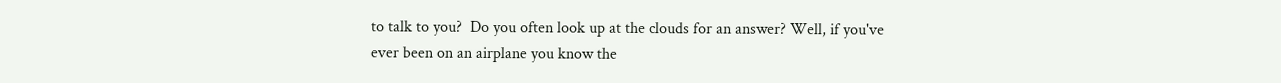to talk to you?  Do you often look up at the clouds for an answer? Well, if you've ever been on an airplane you know the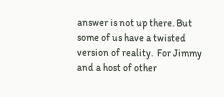answer is not up there. But some of us have a twisted version of reality.  For Jimmy and a host of other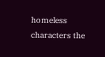homeless characters the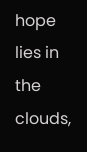hope lies in the clouds,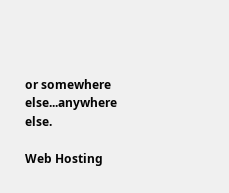or somewhere else...anywhere else.

Web Hosting